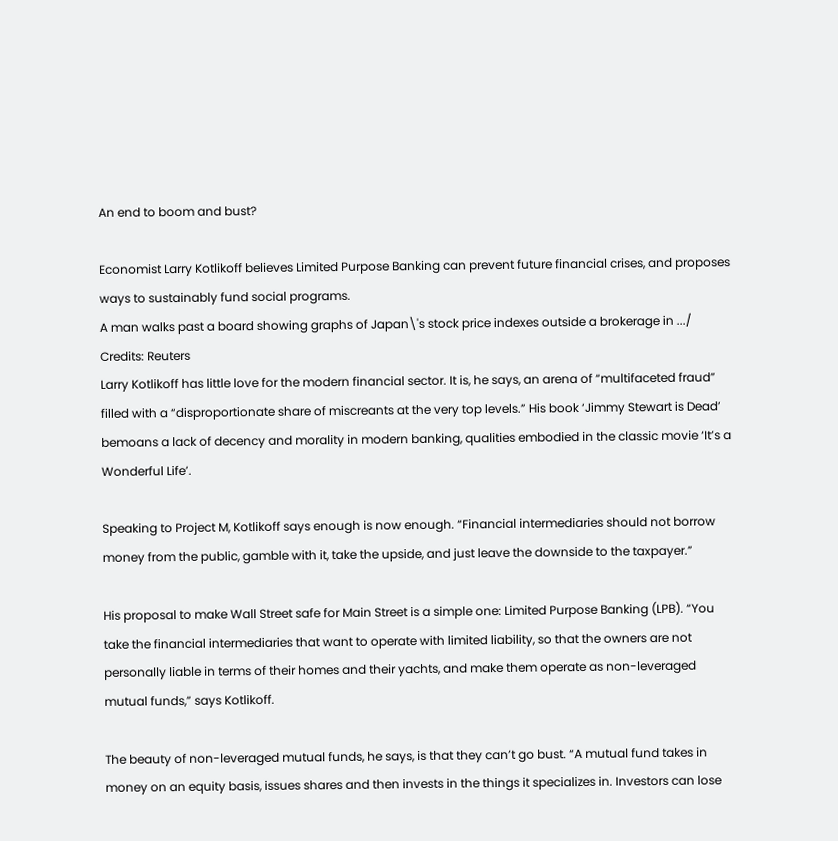An end to boom and bust?

Economist Larry Kotlikoff believes Limited Purpose Banking can prevent future financial crises, and proposes ways to sustainably fund social programs.
A man walks past a board showing graphs of Japan\'s stock price indexes outside a brokerage in .../ Credits: Reuters
Larry Kotlikoff has little love for the modern financial sector. It is, he says, an arena of “multifaceted fraud” filled with a “disproportionate share of miscreants at the very top levels.” His book ‘Jimmy Stewart is Dead’ bemoans a lack of decency and morality in modern banking, qualities embodied in the classic movie ‘It’s a Wonderful Life’.

Speaking to Project M, Kotlikoff says enough is now enough. “Financial intermediaries should not borrow money from the public, gamble with it, take the upside, and just leave the downside to the taxpayer.”

His proposal to make Wall Street safe for Main Street is a simple one: Limited Purpose Banking (LPB). “You take the financial intermediaries that want to operate with limited liability, so that the owners are not personally liable in terms of their homes and their yachts, and make them operate as non-leveraged mutual funds,” says Kotlikoff.

The beauty of non-leveraged mutual funds, he says, is that they can’t go bust. “A mutual fund takes in money on an equity basis, issues shares and then invests in the things it specializes in. Investors can lose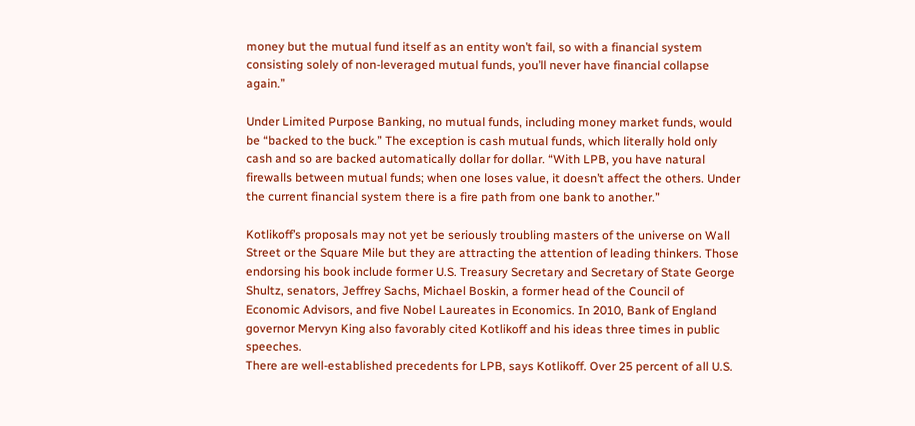money but the mutual fund itself as an entity won’t fail, so with a financial system consisting solely of non-leveraged mutual funds, you’ll never have financial collapse again.”

Under Limited Purpose Banking, no mutual funds, including money market funds, would be “backed to the buck.” The exception is cash mutual funds, which literally hold only cash and so are backed automatically dollar for dollar. “With LPB, you have natural firewalls between mutual funds; when one loses value, it doesn’t affect the others. Under the current financial system there is a fire path from one bank to another.”

Kotlikoff’s proposals may not yet be seriously troubling masters of the universe on Wall Street or the Square Mile but they are attracting the attention of leading thinkers. Those endorsing his book include former U.S. Treasury Secretary and Secretary of State George Shultz, senators, Jeffrey Sachs, Michael Boskin, a former head of the Council of Economic Advisors, and five Nobel Laureates in Economics. In 2010, Bank of England governor Mervyn King also favorably cited Kotlikoff and his ideas three times in public speeches.
There are well-established precedents for LPB, says Kotlikoff. Over 25 percent of all U.S.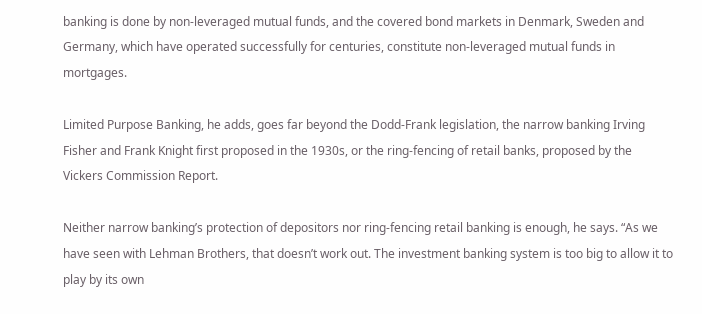banking is done by non-leveraged mutual funds, and the covered bond markets in Denmark, Sweden and Germany, which have operated successfully for centuries, constitute non-leveraged mutual funds in mortgages.

Limited Purpose Banking, he adds, goes far beyond the Dodd-Frank legislation, the narrow banking Irving Fisher and Frank Knight first proposed in the 1930s, or the ring-fencing of retail banks, proposed by the Vickers Commission Report.

Neither narrow banking’s protection of depositors nor ring-fencing retail banking is enough, he says. “As we have seen with Lehman Brothers, that doesn’t work out. The investment banking system is too big to allow it to play by its own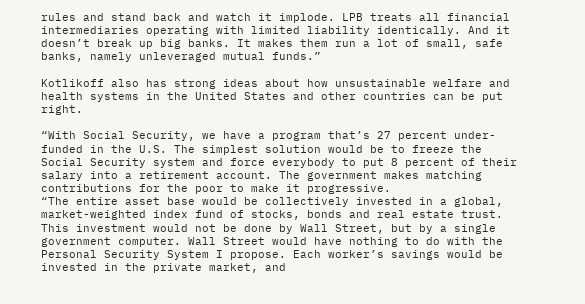rules and stand back and watch it implode. LPB treats all financial intermediaries operating with limited liability identically. And it doesn’t break up big banks. It makes them run a lot of small, safe banks, namely unleveraged mutual funds.”

Kotlikoff also has strong ideas about how unsustainable welfare and health systems in the United States and other countries can be put right.

“With Social Security, we have a program that’s 27 percent under-funded in the U.S. The simplest solution would be to freeze the Social Security system and force everybody to put 8 percent of their salary into a retirement account. The government makes matching contributions for the poor to make it progressive.
“The entire asset base would be collectively invested in a global, market-weighted index fund of stocks, bonds and real estate trust. This investment would not be done by Wall Street, but by a single government computer. Wall Street would have nothing to do with the Personal Security System I propose. Each worker’s savings would be invested in the private market, and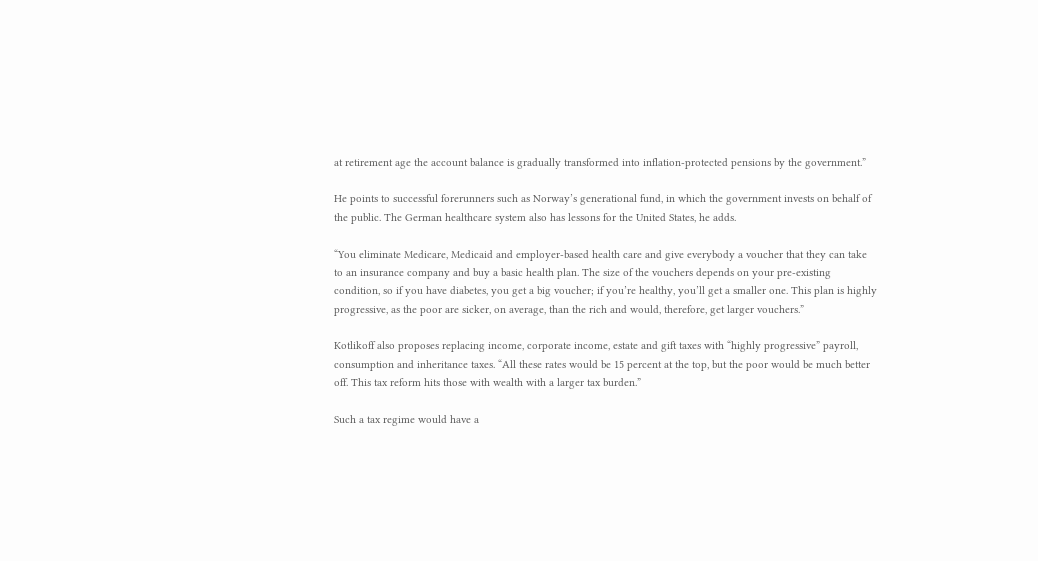at retirement age the account balance is gradually transformed into inflation-protected pensions by the government.”

He points to successful forerunners such as Norway’s generational fund, in which the government invests on behalf of the public. The German healthcare system also has lessons for the United States, he adds.

“You eliminate Medicare, Medicaid and employer-based health care and give everybody a voucher that they can take to an insurance company and buy a basic health plan. The size of the vouchers depends on your pre-existing condition, so if you have diabetes, you get a big voucher; if you’re healthy, you’ll get a smaller one. This plan is highly progressive, as the poor are sicker, on average, than the rich and would, therefore, get larger vouchers.”

Kotlikoff also proposes replacing income, corporate income, estate and gift taxes with “highly progressive” payroll, consumption and inheritance taxes. “All these rates would be 15 percent at the top, but the poor would be much better off. This tax reform hits those with wealth with a larger tax burden.”

Such a tax regime would have a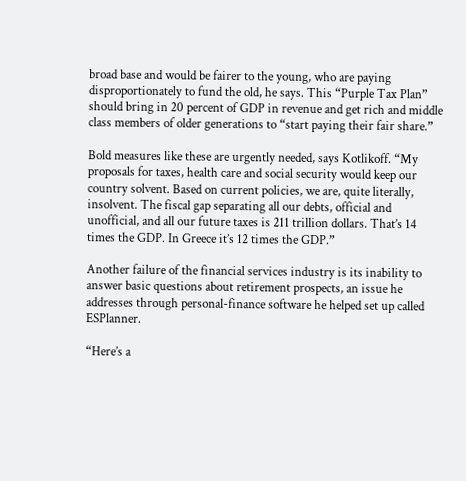broad base and would be fairer to the young, who are paying disproportionately to fund the old, he says. This “Purple Tax Plan” should bring in 20 percent of GDP in revenue and get rich and middle class members of older generations to “start paying their fair share.”

Bold measures like these are urgently needed, says Kotlikoff. “My proposals for taxes, health care and social security would keep our country solvent. Based on current policies, we are, quite literally, insolvent. The fiscal gap separating all our debts, official and unofficial, and all our future taxes is 211 trillion dollars. That’s 14 times the GDP. In Greece it’s 12 times the GDP.”

Another failure of the financial services industry is its inability to answer basic questions about retirement prospects, an issue he addresses through personal-finance software he helped set up called ESPlanner.

“Here’s a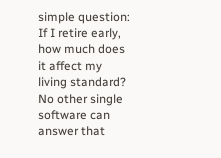simple question: If I retire early, how much does it affect my living standard? No other single software can answer that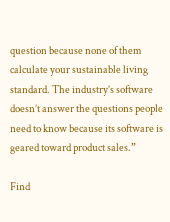question because none of them calculate your sustainable living standard. The industry’s software doesn’t answer the questions people need to know because its software is geared toward product sales.”

Find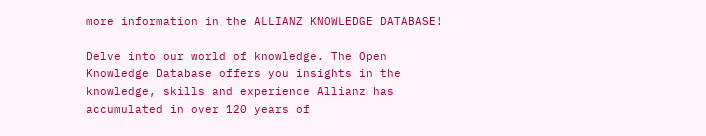more information in the ALLIANZ KNOWLEDGE DATABASE!

Delve into our world of knowledge. The Open Knowledge Database offers you insights in the knowledge, skills and experience Allianz has accumulated in over 120 years of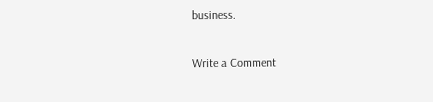business.

Write a Comment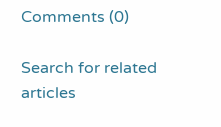Comments (0)

Search for related articles